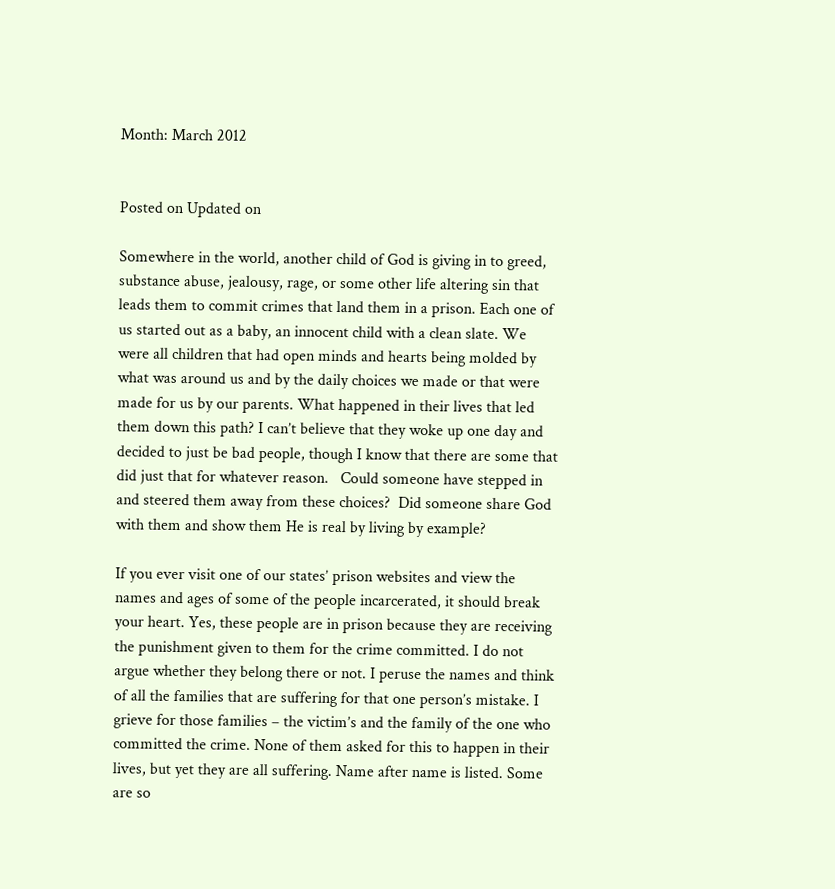Month: March 2012


Posted on Updated on

Somewhere in the world, another child of God is giving in to greed, substance abuse, jealousy, rage, or some other life altering sin that leads them to commit crimes that land them in a prison. Each one of us started out as a baby, an innocent child with a clean slate. We were all children that had open minds and hearts being molded by what was around us and by the daily choices we made or that were made for us by our parents. What happened in their lives that led them down this path? I can’t believe that they woke up one day and decided to just be bad people, though I know that there are some that did just that for whatever reason.   Could someone have stepped in and steered them away from these choices?  Did someone share God with them and show them He is real by living by example?

If you ever visit one of our states’ prison websites and view the names and ages of some of the people incarcerated, it should break your heart. Yes, these people are in prison because they are receiving the punishment given to them for the crime committed. I do not argue whether they belong there or not. I peruse the names and think of all the families that are suffering for that one person’s mistake. I grieve for those families – the victim’s and the family of the one who committed the crime. None of them asked for this to happen in their lives, but yet they are all suffering. Name after name is listed. Some are so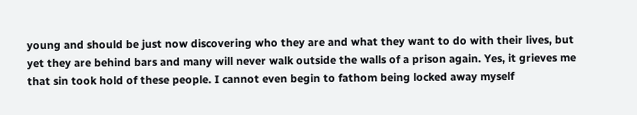young and should be just now discovering who they are and what they want to do with their lives, but yet they are behind bars and many will never walk outside the walls of a prison again. Yes, it grieves me that sin took hold of these people. I cannot even begin to fathom being locked away myself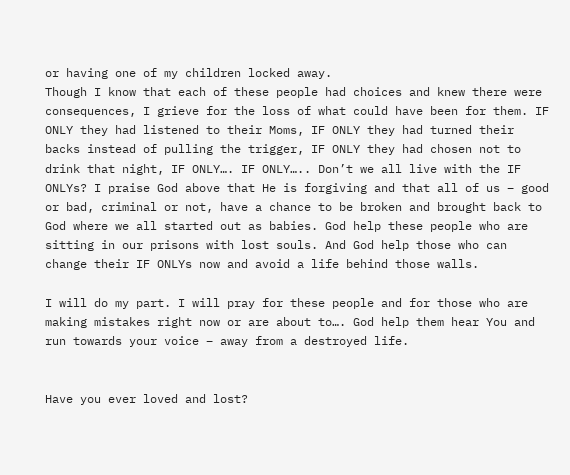or having one of my children locked away.
Though I know that each of these people had choices and knew there were consequences, I grieve for the loss of what could have been for them. IF ONLY they had listened to their Moms, IF ONLY they had turned their backs instead of pulling the trigger, IF ONLY they had chosen not to drink that night, IF ONLY…. IF ONLY….. Don’t we all live with the IF ONLYs? I praise God above that He is forgiving and that all of us – good or bad, criminal or not, have a chance to be broken and brought back to God where we all started out as babies. God help these people who are sitting in our prisons with lost souls. And God help those who can change their IF ONLYs now and avoid a life behind those walls.

I will do my part. I will pray for these people and for those who are making mistakes right now or are about to…. God help them hear You and run towards your voice – away from a destroyed life.


Have you ever loved and lost?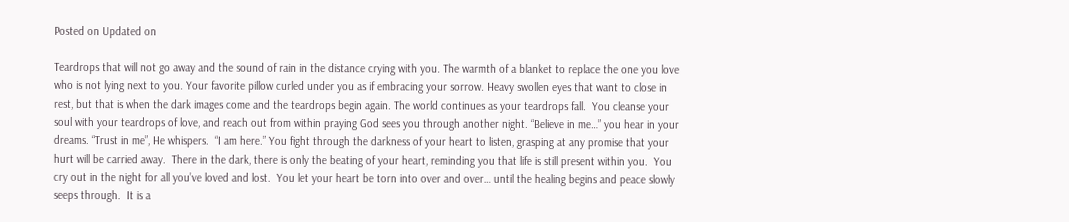Posted on Updated on

Teardrops that will not go away and the sound of rain in the distance crying with you. The warmth of a blanket to replace the one you love who is not lying next to you. Your favorite pillow curled under you as if embracing your sorrow. Heavy swollen eyes that want to close in rest, but that is when the dark images come and the teardrops begin again. The world continues as your teardrops fall.  You cleanse your soul with your teardrops of love, and reach out from within praying God sees you through another night. “Believe in me…” you hear in your dreams. “Trust in me”, He whispers.  “I am here.” You fight through the darkness of your heart to listen, grasping at any promise that your hurt will be carried away.  There in the dark, there is only the beating of your heart, reminding you that life is still present within you.  You cry out in the night for all you’ve loved and lost.  You let your heart be torn into over and over… until the healing begins and peace slowly seeps through.  It is a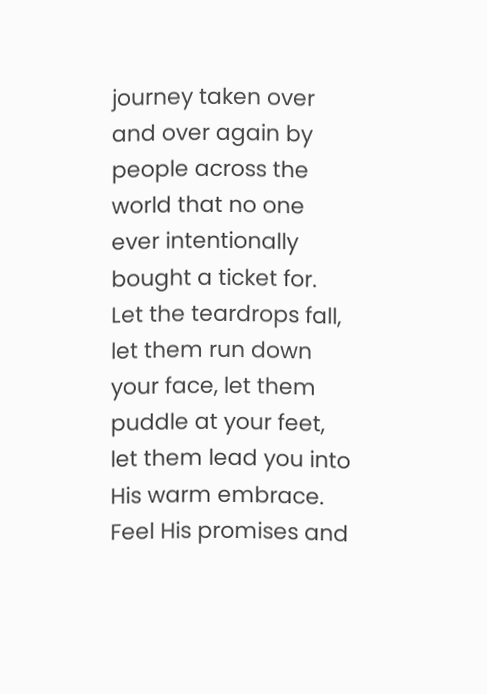journey taken over and over again by people across the world that no one ever intentionally bought a ticket for.  Let the teardrops fall, let them run down your face, let them puddle at your feet, let them lead you into His warm embrace.  Feel His promises and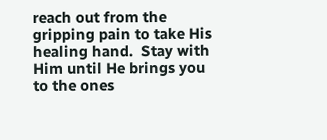reach out from the gripping pain to take His healing hand.  Stay with Him until He brings you to the ones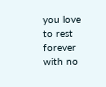you love to rest forever with no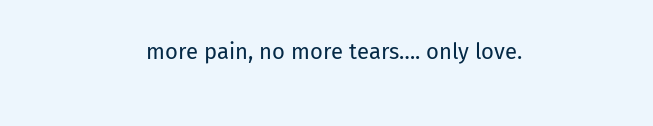more pain, no more tears…. only love.